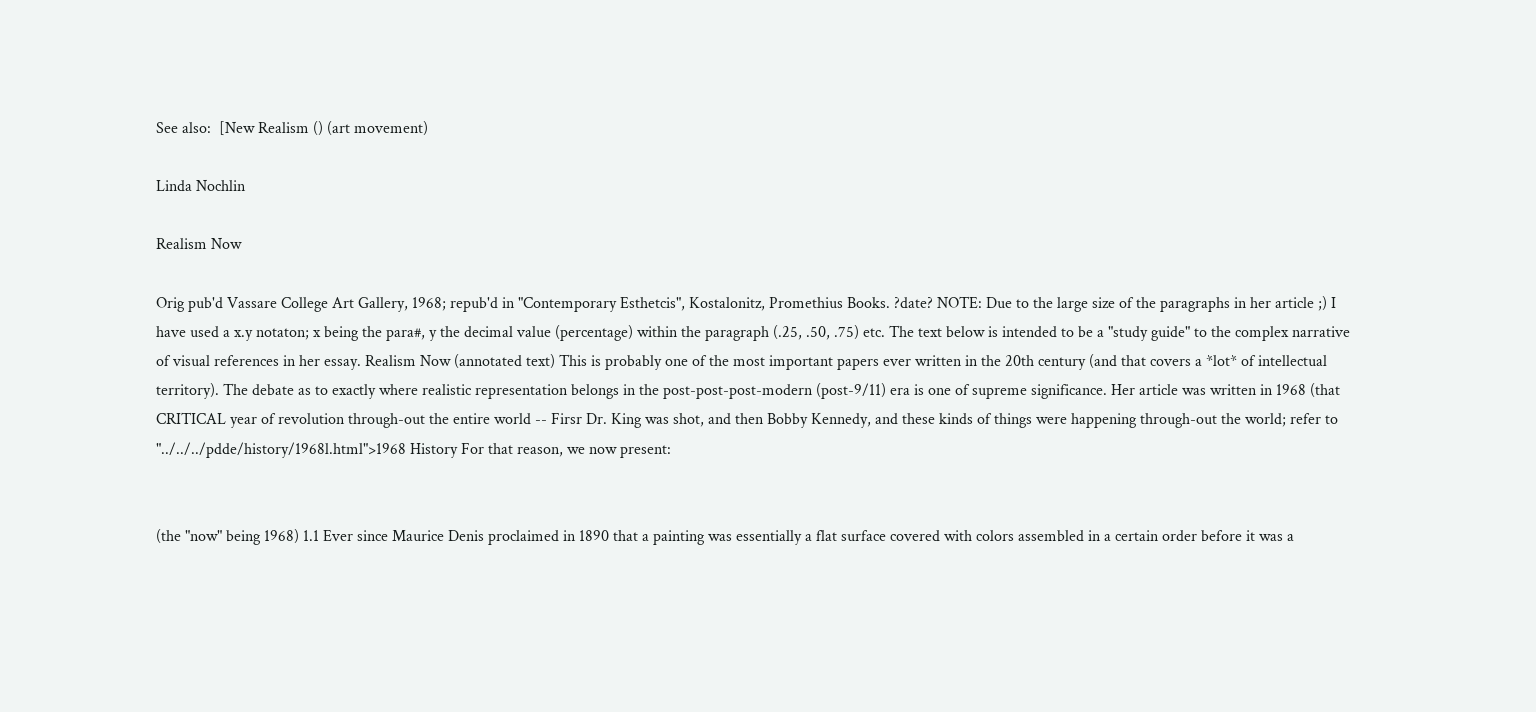See also:  [New Realism () (art movement)

Linda Nochlin

Realism Now

Orig pub'd Vassare College Art Gallery, 1968; repub'd in "Contemporary Esthetcis", Kostalonitz, Promethius Books. ?date? NOTE: Due to the large size of the paragraphs in her article ;) I have used a x.y notaton; x being the para#, y the decimal value (percentage) within the paragraph (.25, .50, .75) etc. The text below is intended to be a "study guide" to the complex narrative of visual references in her essay. Realism Now (annotated text) This is probably one of the most important papers ever written in the 20th century (and that covers a *lot* of intellectual territory). The debate as to exactly where realistic representation belongs in the post-post-post-modern (post-9/11) era is one of supreme significance. Her article was written in 1968 (that CRITICAL year of revolution through-out the entire world -- Firsr Dr. King was shot, and then Bobby Kennedy, and these kinds of things were happening through-out the world; refer to "../../../pdde/history/1968l.html">1968 History For that reason, we now present:


(the "now" being 1968) 1.1 Ever since Maurice Denis proclaimed in 1890 that a painting was essentially a flat surface covered with colors assembled in a certain order before it was a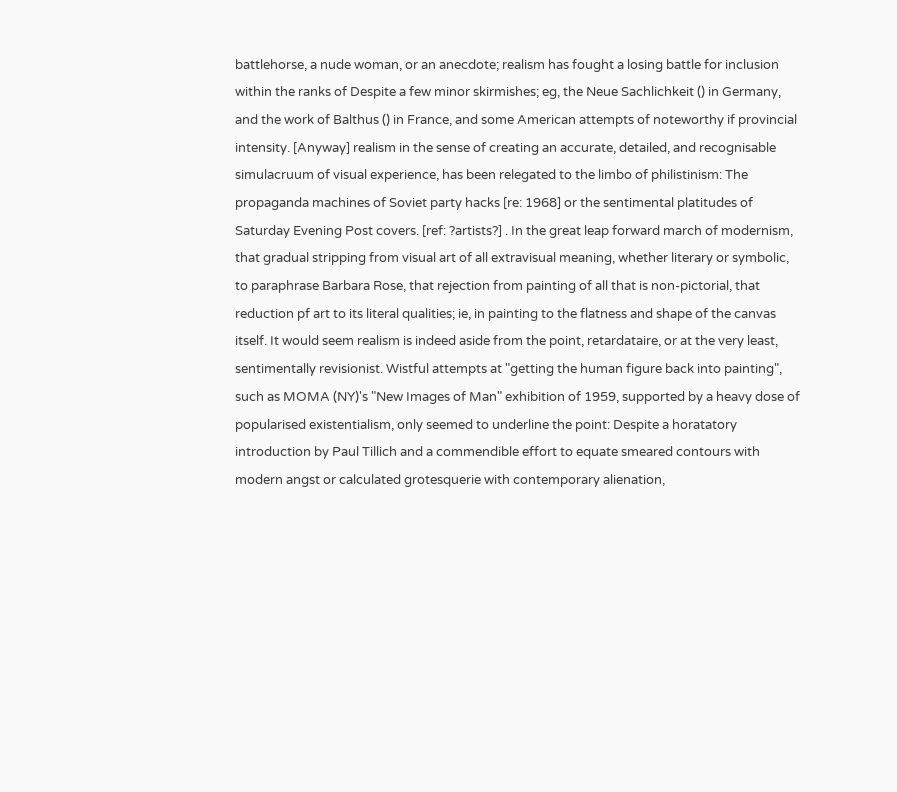battlehorse, a nude woman, or an anecdote; realism has fought a losing battle for inclusion within the ranks of Despite a few minor skirmishes; eg, the Neue Sachlichkeit () in Germany, and the work of Balthus () in France, and some American attempts of noteworthy if provincial intensity. [Anyway] realism in the sense of creating an accurate, detailed, and recognisable simulacruum of visual experience, has been relegated to the limbo of philistinism: The propaganda machines of Soviet party hacks [re: 1968] or the sentimental platitudes of Saturday Evening Post covers. [ref: ?artists?] . In the great leap forward march of modernism, that gradual stripping from visual art of all extravisual meaning, whether literary or symbolic, to paraphrase Barbara Rose, that rejection from painting of all that is non-pictorial, that reduction pf art to its literal qualities; ie, in painting to the flatness and shape of the canvas itself. It would seem realism is indeed aside from the point, retardataire, or at the very least, sentimentally revisionist. Wistful attempts at "getting the human figure back into painting", such as MOMA (NY)'s "New Images of Man" exhibition of 1959, supported by a heavy dose of popularised existentialism, only seemed to underline the point: Despite a horatatory introduction by Paul Tillich and a commendible effort to equate smeared contours with modern angst or calculated grotesquerie with contemporary alienation,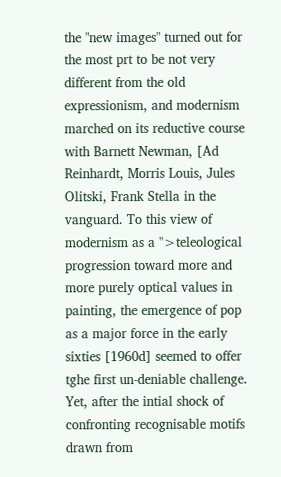the "new images" turned out for the most prt to be not very different from the old expressionism, and modernism marched on its reductive course with Barnett Newman, [Ad Reinhardt, Morris Louis, Jules Olitski, Frank Stella in the vanguard. To this view of modernism as a ">teleological progression toward more and more purely optical values in painting, the emergence of pop as a major force in the early sixties [1960d] seemed to offer tghe first un-deniable challenge. Yet, after the intial shock of confronting recognisable motifs drawn from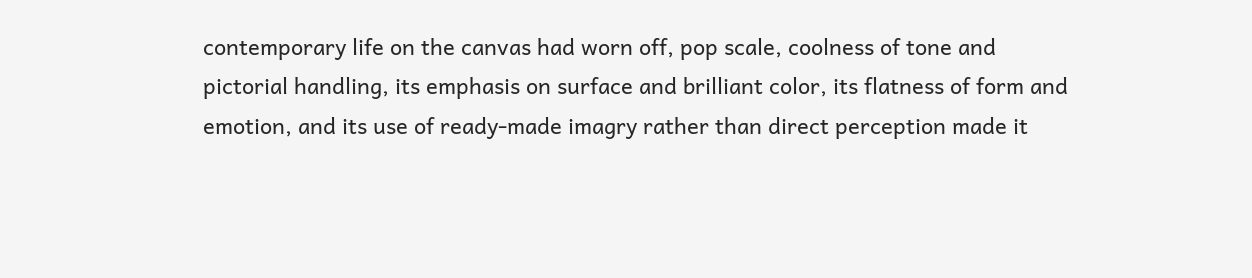contemporary life on the canvas had worn off, pop scale, coolness of tone and pictorial handling, its emphasis on surface and brilliant color, its flatness of form and emotion, and its use of ready-made imagry rather than direct perception made it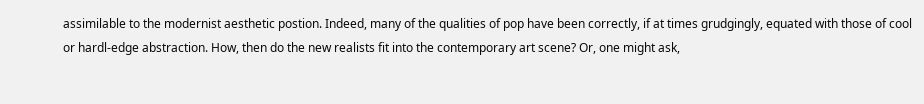assimilable to the modernist aesthetic postion. Indeed, many of the qualities of pop have been correctly, if at times grudgingly, equated with those of cool or hardl-edge abstraction. How, then do the new realists fit into the contemporary art scene? Or, one might ask,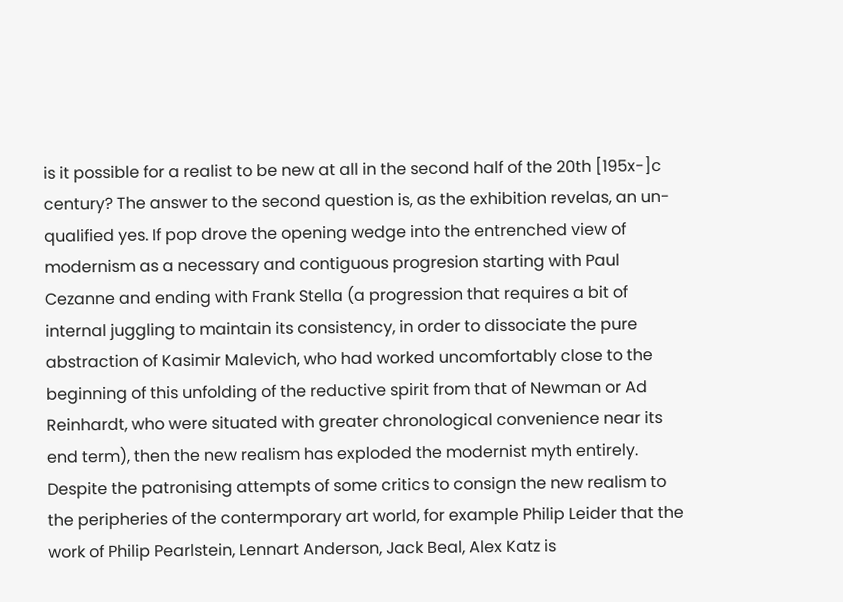is it possible for a realist to be new at all in the second half of the 20th [195x-]c century? The answer to the second question is, as the exhibition revelas, an un-qualified yes. If pop drove the opening wedge into the entrenched view of modernism as a necessary and contiguous progresion starting with Paul Cezanne and ending with Frank Stella (a progression that requires a bit of internal juggling to maintain its consistency, in order to dissociate the pure abstraction of Kasimir Malevich, who had worked uncomfortably close to the beginning of this unfolding of the reductive spirit from that of Newman or Ad Reinhardt, who were situated with greater chronological convenience near its end term), then the new realism has exploded the modernist myth entirely. Despite the patronising attempts of some critics to consign the new realism to the peripheries of the contermporary art world, for example Philip Leider that the work of Philip Pearlstein, Lennart Anderson, Jack Beal, Alex Katz is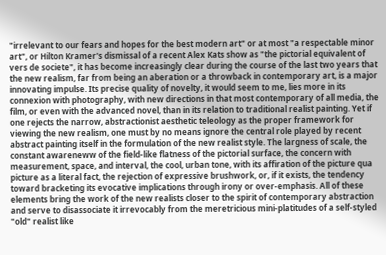"irrelevant to our fears and hopes for the best modern art" or at most "a respectable minor art", or Hilton Kramer's dismissal of a recent Alex Kats show as "the pictorial equivalent of vers de societe", it has become increasingly clear during the course of the last two years that the new realism, far from being an aberation or a throwback in contemporary art, is a major innovating impulse. Its precise quality of novelty, it would seem to me, lies more in its connexion with photography, with new directions in that most contemporary of all media, the film, or even with the advanced novel, than in its relation to traditional realist painting. Yet if one rejects the narrow, abstractionist aesthetic teleology as the proper framework for viewing the new realism, one must by no means ignore the central role played by recent abstract painting itself in the formulation of the new realist style. The largness of scale, the constant awareneww of the field-like flatness of the pictorial surface, the concern with measurement, space, and interval, the cool, urban tone, with its affiration of the picture qua picture as a literal fact, the rejection of expressive brushwork, or, if it exists, the tendency toward bracketing its evocative implications through irony or over-emphasis. All of these elements bring the work of the new realists closer to the spirit of contemporary abstraction and serve to disassociate it irrevocably from the meretricious mini-platitudes of a self-styled "old" realist like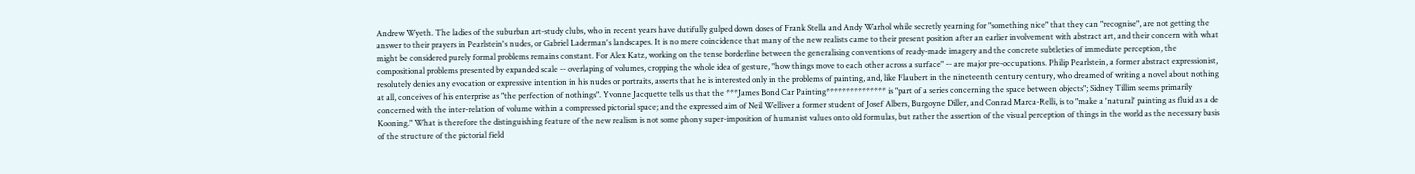Andrew Wyeth. The ladies of the suburban art-study clubs, who in recent years have dutifully gulped down doses of Frank Stella and Andy Warhol while secretly yearning for "something nice" that they can "recognise", are not getting the answer to their prayers in Pearlstein's nudes, or Gabriel Laderman's landscapes. It is no mere coincidence that many of the new realists came to their present position after an earlier involvement with abstract art, and their concern with what might be considered purely formal problems remains constant. For Alex Katz, working on the tense borderline between the generalising conventions of ready-made imagery and the concrete subtleties of immediate perception, the compositional problems presented by expanded scale -- overlaping of volumes, cropping the whole idea of gesture, "how things move to each other across a surface" -- are major pre-occupations. Philip Pearlstein, a former abstract expressionist, resolutely denies any evocation or expressive intention in his nudes or portraits, asserts that he is interested only in the problems of painting, and, like Flaubert in the nineteenth century century, who dreamed of writing a novel about nothing at all, conceives of his enterprise as "the perfection of nothings". Yvonne Jacquette tells us that the ***James Bond Car Painting*************** is "part of a series concerning the space between objects"; Sidney Tillim seems primarily concerned with the inter-relation of volume within a compressed pictorial space; and the expressed aim of Neil Welliver a former student of Josef Albers, Burgoyne Diller, and Conrad Marca-Relli, is to "make a 'natural' painting as fluid as a de Kooning." What is therefore the distinguishing feature of the new realism is not some phony super-imposition of humanist values onto old formulas, but rather the assertion of the visual perception of things in the world as the necessary basis of the structure of the pictorial field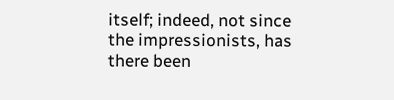itself; indeed, not since the impressionists, has there been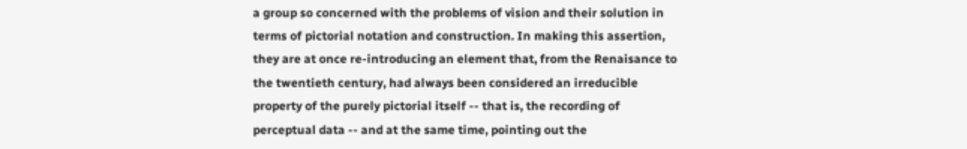a group so concerned with the problems of vision and their solution in terms of pictorial notation and construction. In making this assertion, they are at once re-introducing an element that, from the Renaisance to the twentieth century, had always been considered an irreducible property of the purely pictorial itself -- that is, the recording of perceptual data -- and at the same time, pointing out the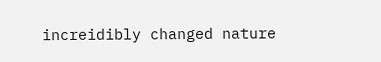increidibly changed nature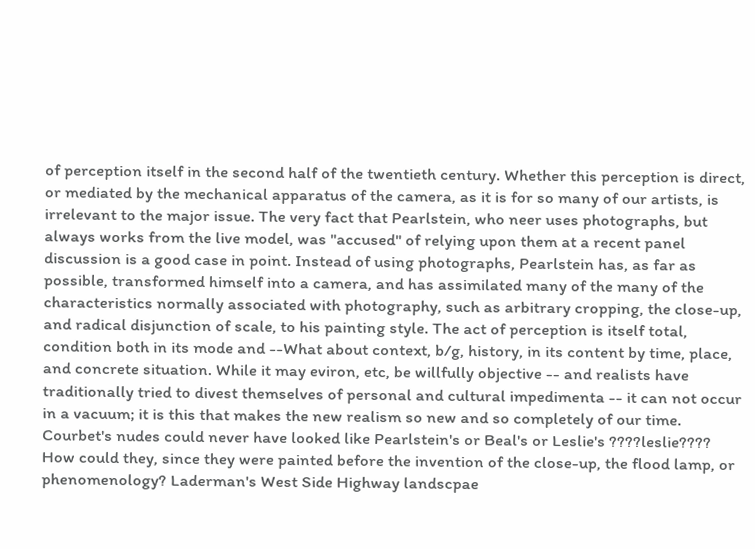of perception itself in the second half of the twentieth century. Whether this perception is direct, or mediated by the mechanical apparatus of the camera, as it is for so many of our artists, is irrelevant to the major issue. The very fact that Pearlstein, who neer uses photographs, but always works from the live model, was "accused" of relying upon them at a recent panel discussion is a good case in point. Instead of using photographs, Pearlstein has, as far as possible, transformed himself into a camera, and has assimilated many of the many of the characteristics normally associated with photography, such as arbitrary cropping, the close-up, and radical disjunction of scale, to his painting style. The act of perception is itself total, condition both in its mode and --What about context, b/g, history, in its content by time, place, and concrete situation. While it may eviron, etc, be willfully objective -- and realists have traditionally tried to divest themselves of personal and cultural impedimenta -- it can not occur in a vacuum; it is this that makes the new realism so new and so completely of our time. Courbet's nudes could never have looked like Pearlstein's or Beal's or Leslie's ????leslie???? How could they, since they were painted before the invention of the close-up, the flood lamp, or phenomenology? Laderman's West Side Highway landscpae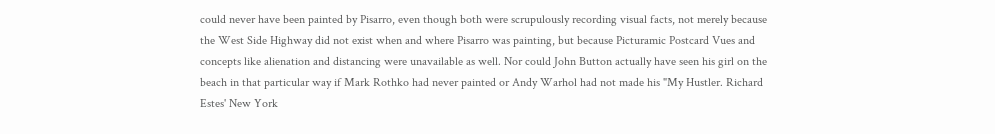could never have been painted by Pisarro, even though both were scrupulously recording visual facts, not merely because the West Side Highway did not exist when and where Pisarro was painting, but because Picturamic Postcard Vues and concepts like alienation and distancing were unavailable as well. Nor could John Button actually have seen his girl on the beach in that particular way if Mark Rothko had never painted or Andy Warhol had not made his "My Hustler. Richard Estes' New York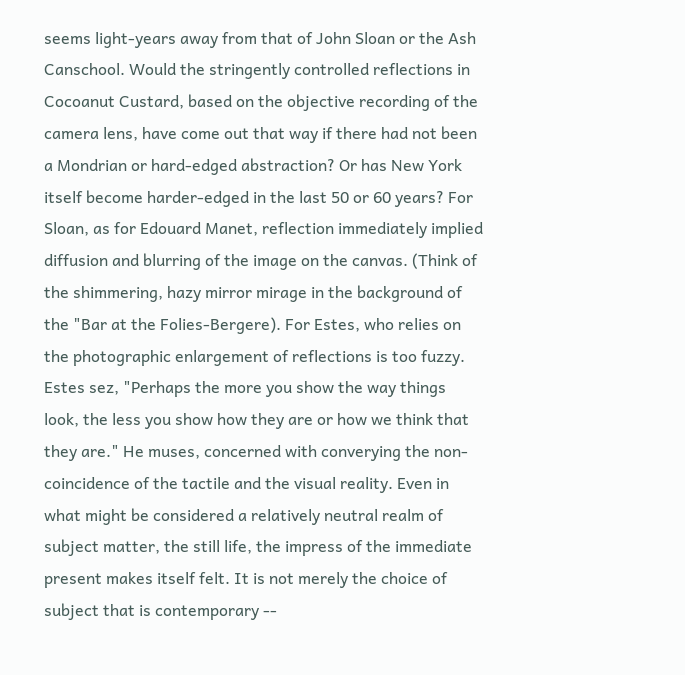seems light-years away from that of John Sloan or the Ash Canschool. Would the stringently controlled reflections in Cocoanut Custard, based on the objective recording of the camera lens, have come out that way if there had not been a Mondrian or hard-edged abstraction? Or has New York itself become harder-edged in the last 50 or 60 years? For Sloan, as for Edouard Manet, reflection immediately implied diffusion and blurring of the image on the canvas. (Think of the shimmering, hazy mirror mirage in the background of the "Bar at the Folies-Bergere). For Estes, who relies on the photographic enlargement of reflections is too fuzzy. Estes sez, "Perhaps the more you show the way things look, the less you show how they are or how we think that they are." He muses, concerned with converying the non-coincidence of the tactile and the visual reality. Even in what might be considered a relatively neutral realm of subject matter, the still life, the impress of the immediate present makes itself felt. It is not merely the choice of subject that is contemporary --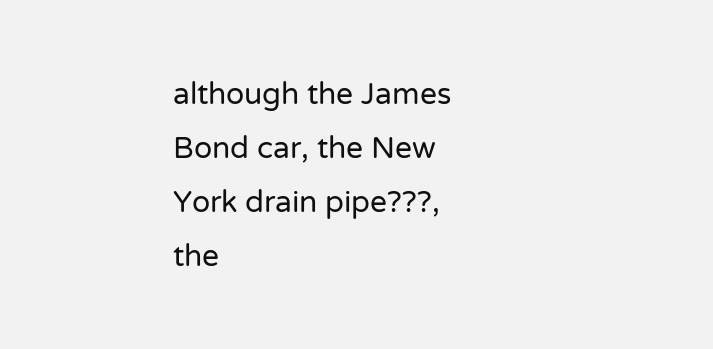although the James Bond car, the New York drain pipe???, the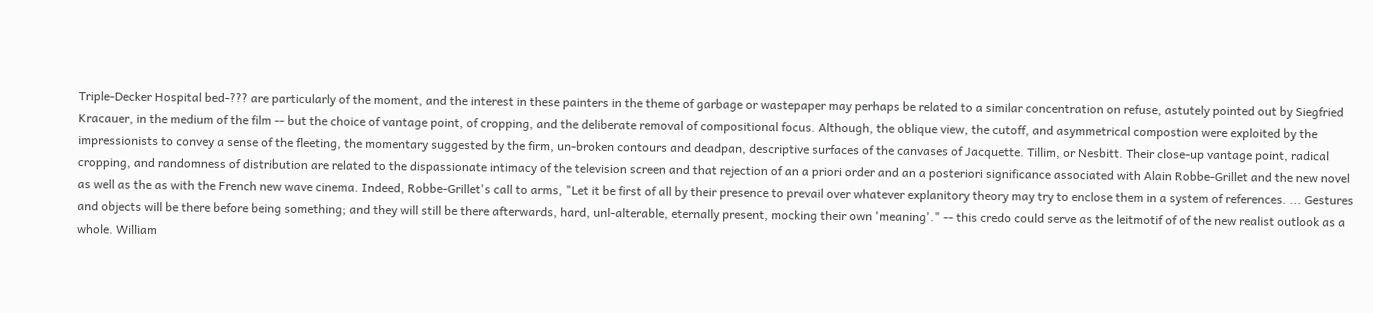Triple-Decker Hospital bed-??? are particularly of the moment, and the interest in these painters in the theme of garbage or wastepaper may perhaps be related to a similar concentration on refuse, astutely pointed out by Siegfried Kracauer, in the medium of the film -- but the choice of vantage point, of cropping, and the deliberate removal of compositional focus. Although, the oblique view, the cutoff, and asymmetrical compostion were exploited by the impressionists to convey a sense of the fleeting, the momentary suggested by the firm, un-broken contours and deadpan, descriptive surfaces of the canvases of Jacquette. Tillim, or Nesbitt. Their close-up vantage point, radical cropping, and randomness of distribution are related to the dispassionate intimacy of the television screen and that rejection of an a priori order and an a posteriori significance associated with Alain Robbe-Grillet and the new novel as well as the as with the French new wave cinema. Indeed, Robbe-Grillet's call to arms, "Let it be first of all by their presence to prevail over whatever explanitory theory may try to enclose them in a system of references. ... Gestures and objects will be there before being something; and they will still be there afterwards, hard, unl-alterable, eternally present, mocking their own 'meaning'." -- this credo could serve as the leitmotif of of the new realist outlook as a whole. William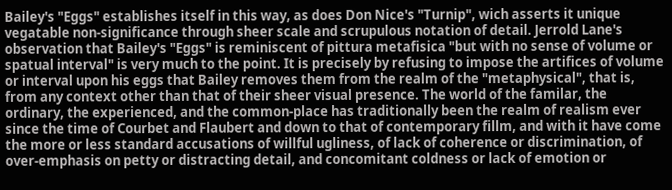Bailey's "Eggs" establishes itself in this way, as does Don Nice's "Turnip", wich asserts it unique vegatable non-significance through sheer scale and scrupulous notation of detail. Jerrold Lane's observation that Bailey's "Eggs" is reminiscent of pittura metafisica "but with no sense of volume or spatual interval" is very much to the point. It is precisely by refusing to impose the artifices of volume or interval upon his eggs that Bailey removes them from the realm of the "metaphysical", that is, from any context other than that of their sheer visual presence. The world of the familar, the ordinary, the experienced, and the common-place has traditionally been the realm of realism ever since the time of Courbet and Flaubert and down to that of contemporary fillm, and with it have come the more or less standard accusations of willful ugliness, of lack of coherence or discrimination, of over-emphasis on petty or distracting detail, and concomitant coldness or lack of emotion or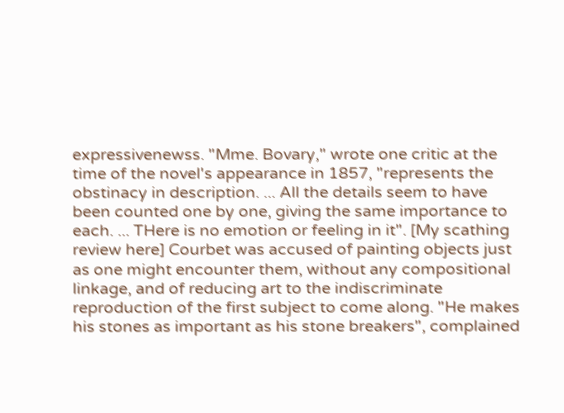expressivenewss. "Mme. Bovary," wrote one critic at the time of the novel's appearance in 1857, "represents the obstinacy in description. ... All the details seem to have been counted one by one, giving the same importance to each. ... THere is no emotion or feeling in it". [My scathing review here] Courbet was accused of painting objects just as one might encounter them, without any compositional linkage, and of reducing art to the indiscriminate reproduction of the first subject to come along. "He makes his stones as important as his stone breakers", complained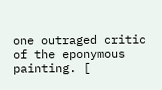one outraged critic of the eponymous painting. [